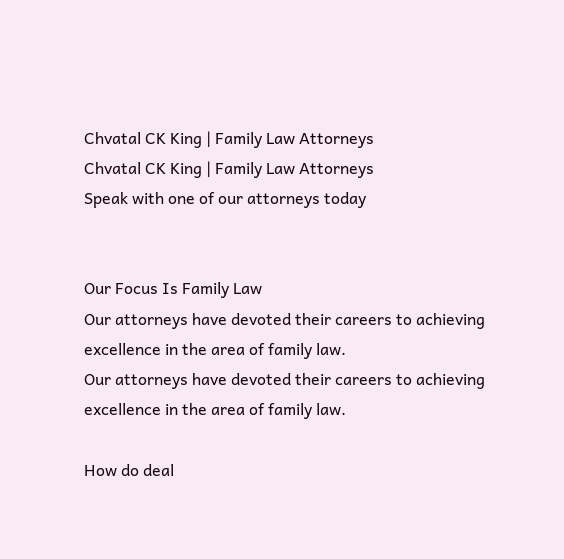Chvatal CK King | Family Law Attorneys
Chvatal CK King | Family Law Attorneys
Speak with one of our attorneys today


Our Focus Is Family Law
Our attorneys have devoted their careers to achieving
excellence in the area of family law.
Our attorneys have devoted their careers to achieving excellence in the area of family law.

How do deal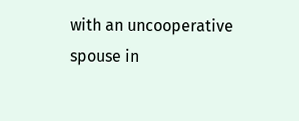with an uncooperative spouse in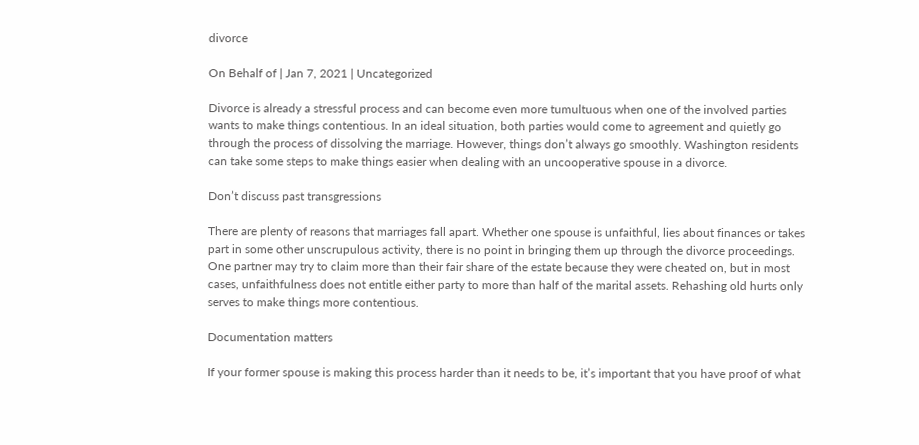divorce

On Behalf of | Jan 7, 2021 | Uncategorized

Divorce is already a stressful process and can become even more tumultuous when one of the involved parties wants to make things contentious. In an ideal situation, both parties would come to agreement and quietly go through the process of dissolving the marriage. However, things don’t always go smoothly. Washington residents can take some steps to make things easier when dealing with an uncooperative spouse in a divorce.

Don’t discuss past transgressions

There are plenty of reasons that marriages fall apart. Whether one spouse is unfaithful, lies about finances or takes part in some other unscrupulous activity, there is no point in bringing them up through the divorce proceedings. One partner may try to claim more than their fair share of the estate because they were cheated on, but in most cases, unfaithfulness does not entitle either party to more than half of the marital assets. Rehashing old hurts only serves to make things more contentious.

Documentation matters

If your former spouse is making this process harder than it needs to be, it’s important that you have proof of what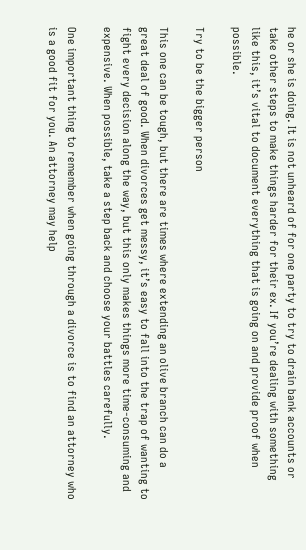he or she is doing. It is not unheard of for one party to try to drain bank accounts or take other steps to make things harder for their ex. If you’re dealing with something like this, it’s vital to document everything that is going on and provide proof when possible.

Try to be the bigger person

This one can be tough, but there are times where extending an olive branch can do a great deal of good. When divorces get messy, it’s easy to fall into the trap of wanting to fight every decision along the way, but this only makes things more time-consuming and expensive. When possible, take a step back and choose your battles carefully.

One important thing to remember when going through a divorce is to find an attorney who is a good fit for you. An attorney may help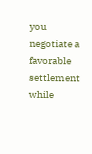you negotiate a favorable settlement while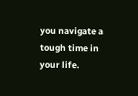you navigate a tough time in your life.